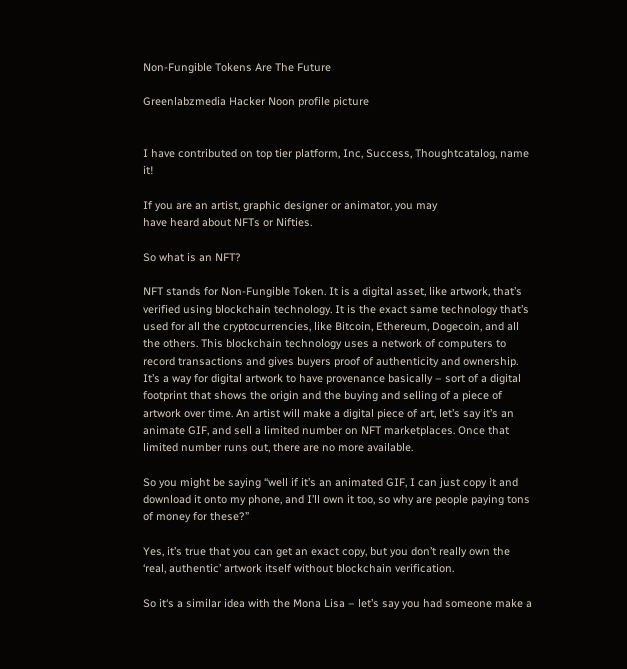Non-Fungible Tokens Are The Future

Greenlabzmedia Hacker Noon profile picture


I have contributed on top tier platform, Inc, Success, Thoughtcatalog, name it!

If you are an artist, graphic designer or animator, you may
have heard about NFTs or Nifties.

So what is an NFT?

NFT stands for Non-Fungible Token. It is a digital asset, like artwork, that’s verified using blockchain technology. It is the exact same technology that’s used for all the cryptocurrencies, like Bitcoin, Ethereum, Dogecoin, and all the others. This blockchain technology uses a network of computers to record transactions and gives buyers proof of authenticity and ownership. It’s a way for digital artwork to have provenance basically – sort of a digital footprint that shows the origin and the buying and selling of a piece of artwork over time. An artist will make a digital piece of art, let’s say it’s an animate GIF, and sell a limited number on NFT marketplaces. Once that limited number runs out, there are no more available.

So you might be saying “well if it’s an animated GIF, I can just copy it and download it onto my phone, and I’ll own it too, so why are people paying tons of money for these?”

Yes, it’s true that you can get an exact copy, but you don’t really own the ‘real, authentic’ artwork itself without blockchain verification.

So it‘s a similar idea with the Mona Lisa – let’s say you had someone make a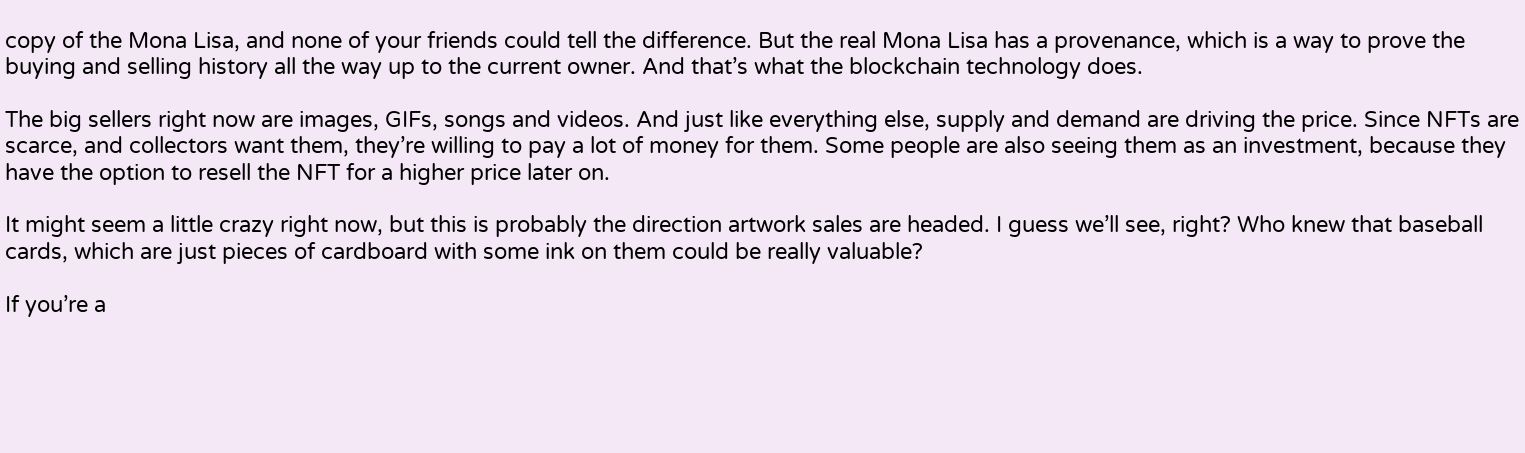copy of the Mona Lisa, and none of your friends could tell the difference. But the real Mona Lisa has a provenance, which is a way to prove the buying and selling history all the way up to the current owner. And that’s what the blockchain technology does.

The big sellers right now are images, GIFs, songs and videos. And just like everything else, supply and demand are driving the price. Since NFTs are scarce, and collectors want them, they’re willing to pay a lot of money for them. Some people are also seeing them as an investment, because they have the option to resell the NFT for a higher price later on.

It might seem a little crazy right now, but this is probably the direction artwork sales are headed. I guess we’ll see, right? Who knew that baseball cards, which are just pieces of cardboard with some ink on them could be really valuable?

If you’re a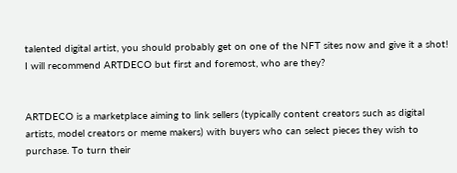talented digital artist, you should probably get on one of the NFT sites now and give it a shot! I will recommend ARTDECO but first and foremost, who are they?


ARTDECO is a marketplace aiming to link sellers (typically content creators such as digital artists, model creators or meme makers) with buyers who can select pieces they wish to purchase. To turn their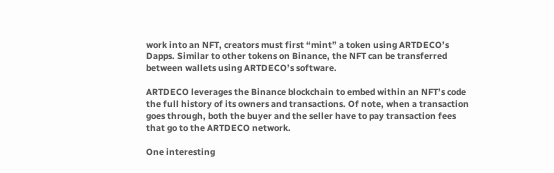work into an NFT, creators must first “mint” a token using ARTDECO’s Dapps. Similar to other tokens on Binance, the NFT can be transferred between wallets using ARTDECO’s software.

ARTDECO leverages the Binance blockchain to embed within an NFT’s code the full history of its owners and transactions. Of note, when a transaction goes through, both the buyer and the seller have to pay transaction fees that go to the ARTDECO network.

One interesting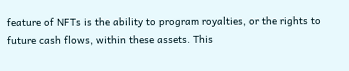feature of NFTs is the ability to program royalties, or the rights to future cash flows, within these assets. This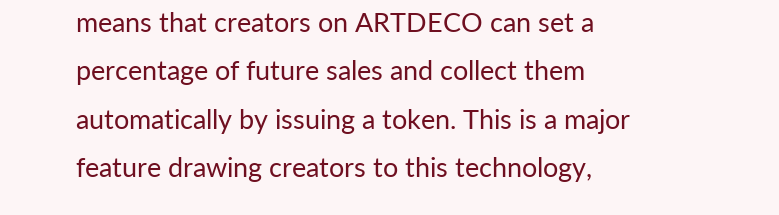means that creators on ARTDECO can set a percentage of future sales and collect them automatically by issuing a token. This is a major feature drawing creators to this technology,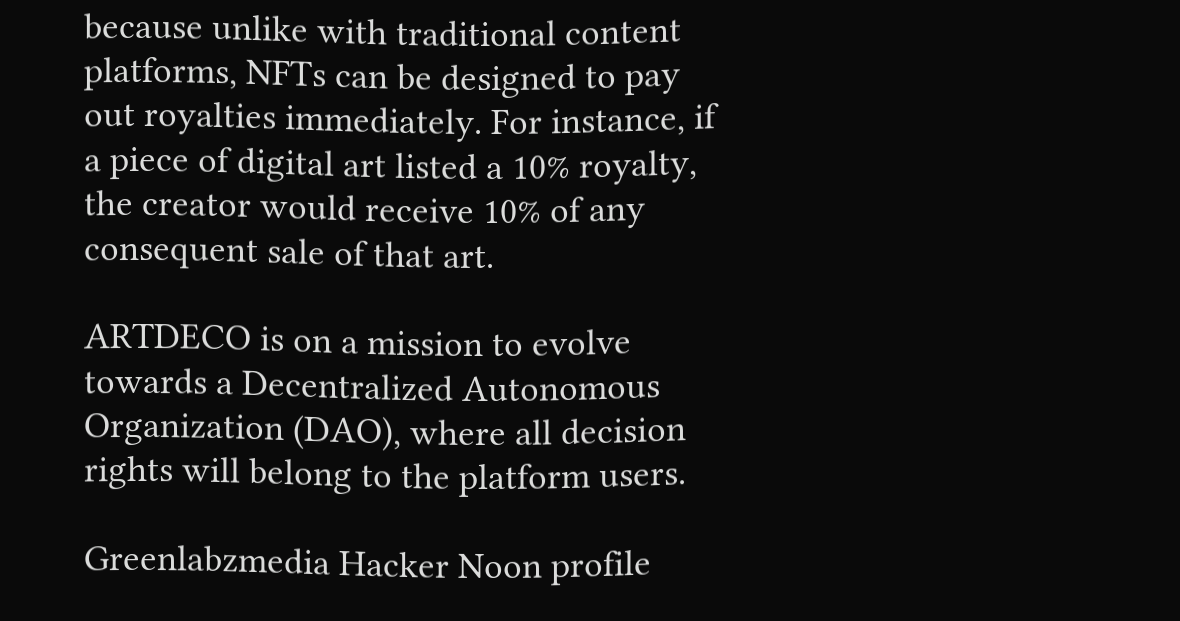because unlike with traditional content platforms, NFTs can be designed to pay out royalties immediately. For instance, if a piece of digital art listed a 10% royalty, the creator would receive 10% of any consequent sale of that art.

ARTDECO is on a mission to evolve towards a Decentralized Autonomous Organization (DAO), where all decision rights will belong to the platform users.

Greenlabzmedia Hacker Noon profile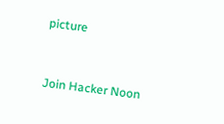picture


Join Hacker Noon